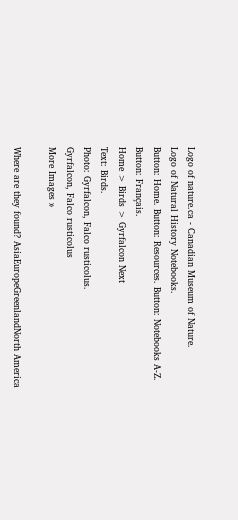Logo of nature.ca - Canadian Museum of Nature.
Logo of Natural History Notebooks.
Button: Home. Button: Resources. Button: Notebooks A-Z.
Button: Français.
Home > Birds > Gyrfalcon Next
Text: Birds.
Photo: Gyrfalcon, Falco rusticolus.
Gyrfalcon, Falco rusticolus
More Images »

Where are they found? AsiaEuropeGreenlandNorth America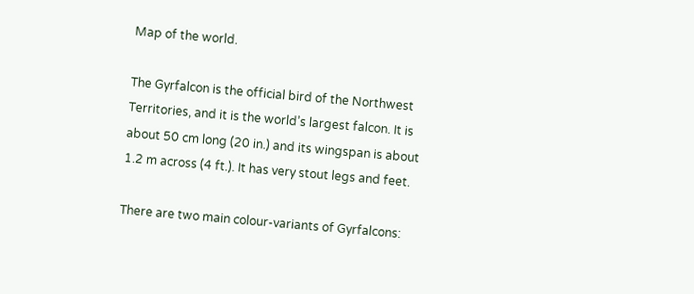Map of the world.

The Gyrfalcon is the official bird of the Northwest Territories, and it is the world’s largest falcon. It is about 50 cm long (20 in.) and its wingspan is about 1.2 m across (4 ft.). It has very stout legs and feet.

There are two main colour-variants of Gyrfalcons: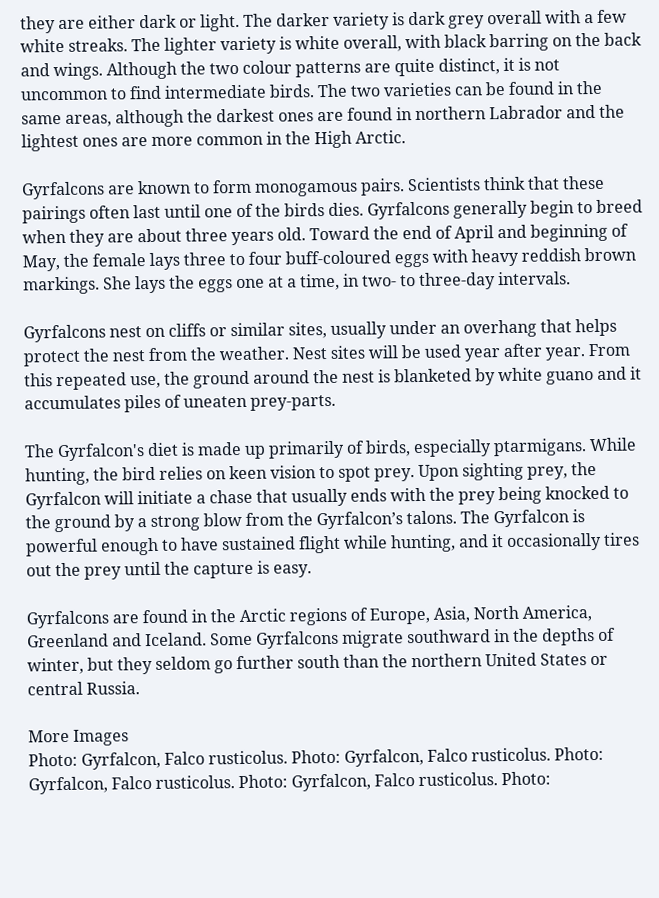they are either dark or light. The darker variety is dark grey overall with a few white streaks. The lighter variety is white overall, with black barring on the back and wings. Although the two colour patterns are quite distinct, it is not uncommon to find intermediate birds. The two varieties can be found in the same areas, although the darkest ones are found in northern Labrador and the lightest ones are more common in the High Arctic.

Gyrfalcons are known to form monogamous pairs. Scientists think that these pairings often last until one of the birds dies. Gyrfalcons generally begin to breed when they are about three years old. Toward the end of April and beginning of May, the female lays three to four buff-coloured eggs with heavy reddish brown markings. She lays the eggs one at a time, in two- to three-day intervals.

Gyrfalcons nest on cliffs or similar sites, usually under an overhang that helps protect the nest from the weather. Nest sites will be used year after year. From this repeated use, the ground around the nest is blanketed by white guano and it accumulates piles of uneaten prey-parts.

The Gyrfalcon's diet is made up primarily of birds, especially ptarmigans. While hunting, the bird relies on keen vision to spot prey. Upon sighting prey, the Gyrfalcon will initiate a chase that usually ends with the prey being knocked to the ground by a strong blow from the Gyrfalcon’s talons. The Gyrfalcon is powerful enough to have sustained flight while hunting, and it occasionally tires out the prey until the capture is easy.

Gyrfalcons are found in the Arctic regions of Europe, Asia, North America, Greenland and Iceland. Some Gyrfalcons migrate southward in the depths of winter, but they seldom go further south than the northern United States or central Russia.

More Images
Photo: Gyrfalcon, Falco rusticolus. Photo: Gyrfalcon, Falco rusticolus. Photo: Gyrfalcon, Falco rusticolus. Photo: Gyrfalcon, Falco rusticolus. Photo: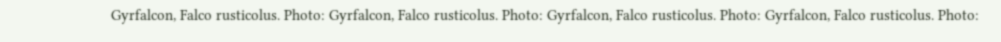Gyrfalcon, Falco rusticolus. Photo: Gyrfalcon, Falco rusticolus. Photo: Gyrfalcon, Falco rusticolus. Photo: Gyrfalcon, Falco rusticolus. Photo: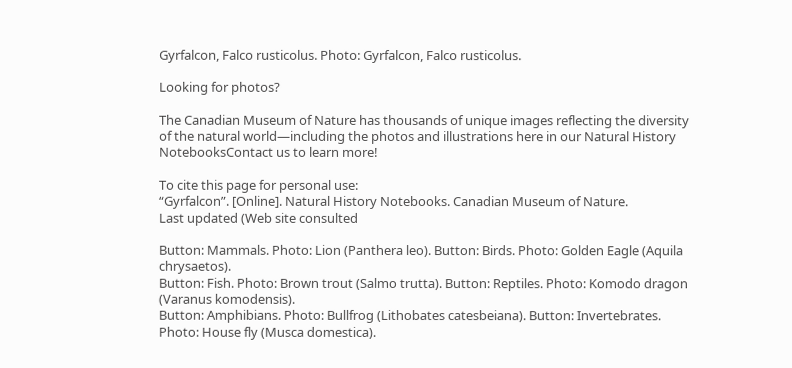Gyrfalcon, Falco rusticolus. Photo: Gyrfalcon, Falco rusticolus.

Looking for photos?

The Canadian Museum of Nature has thousands of unique images reflecting the diversity of the natural world—including the photos and illustrations here in our Natural History NotebooksContact us to learn more!

To cite this page for personal use:
“Gyrfalcon”. [Online]. Natural History Notebooks. Canadian Museum of Nature.
Last updated (Web site consulted

Button: Mammals. Photo: Lion (Panthera leo). Button: Birds. Photo: Golden Eagle (Aquila chrysaetos).
Button: Fish. Photo: Brown trout (Salmo trutta). Button: Reptiles. Photo: Komodo dragon (Varanus komodensis).
Button: Amphibians. Photo: Bullfrog (Lithobates catesbeiana). Button: Invertebrates. Photo: House fly (Musca domestica).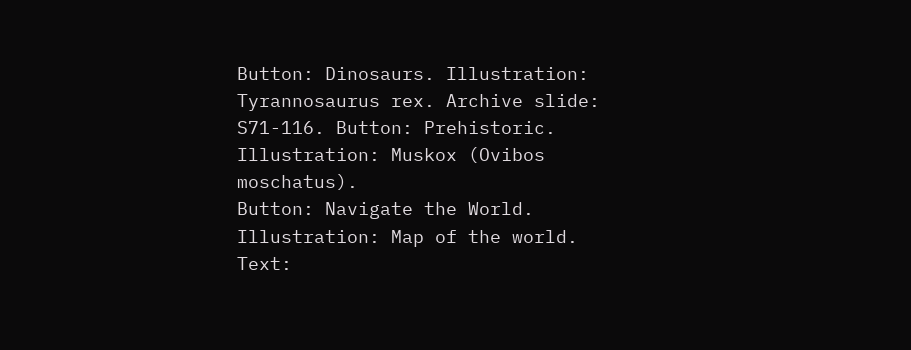Button: Dinosaurs. Illustration: Tyrannosaurus rex. Archive slide: S71-116. Button: Prehistoric. Illustration: Muskox (Ovibos moschatus).
Button: Navigate the World. Illustration: Map of the world.
Text: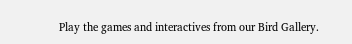Play the games and interactives from our Bird Gallery.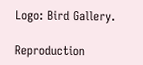Logo: Bird Gallery.

Reproduction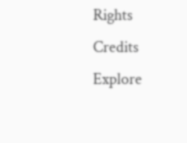Rights    Credits    Explore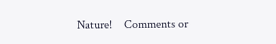Nature!    Comments or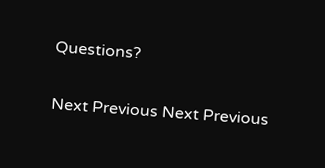Questions?

Next Previous Next Previous